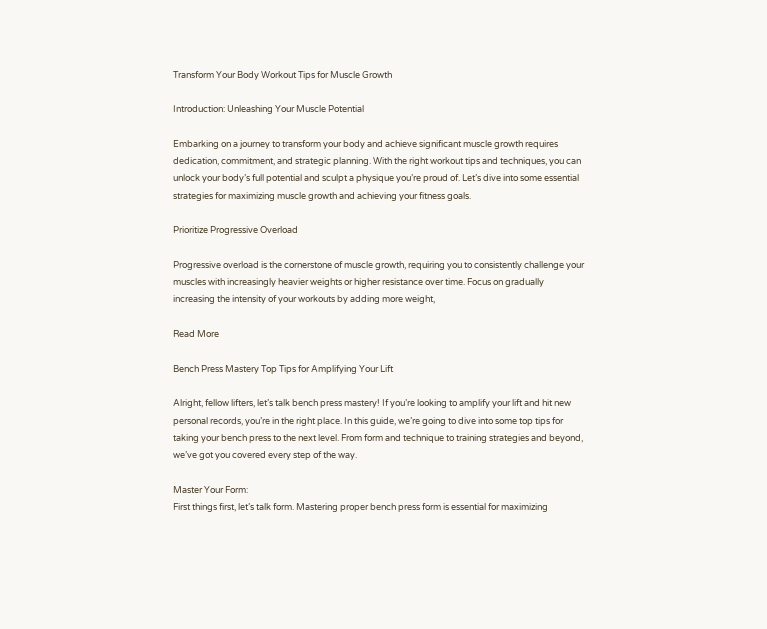Transform Your Body Workout Tips for Muscle Growth

Introduction: Unleashing Your Muscle Potential

Embarking on a journey to transform your body and achieve significant muscle growth requires dedication, commitment, and strategic planning. With the right workout tips and techniques, you can unlock your body’s full potential and sculpt a physique you’re proud of. Let’s dive into some essential strategies for maximizing muscle growth and achieving your fitness goals.

Prioritize Progressive Overload

Progressive overload is the cornerstone of muscle growth, requiring you to consistently challenge your muscles with increasingly heavier weights or higher resistance over time. Focus on gradually increasing the intensity of your workouts by adding more weight,

Read More

Bench Press Mastery Top Tips for Amplifying Your Lift

Alright, fellow lifters, let’s talk bench press mastery! If you’re looking to amplify your lift and hit new personal records, you’re in the right place. In this guide, we’re going to dive into some top tips for taking your bench press to the next level. From form and technique to training strategies and beyond, we’ve got you covered every step of the way.

Master Your Form:
First things first, let’s talk form. Mastering proper bench press form is essential for maximizing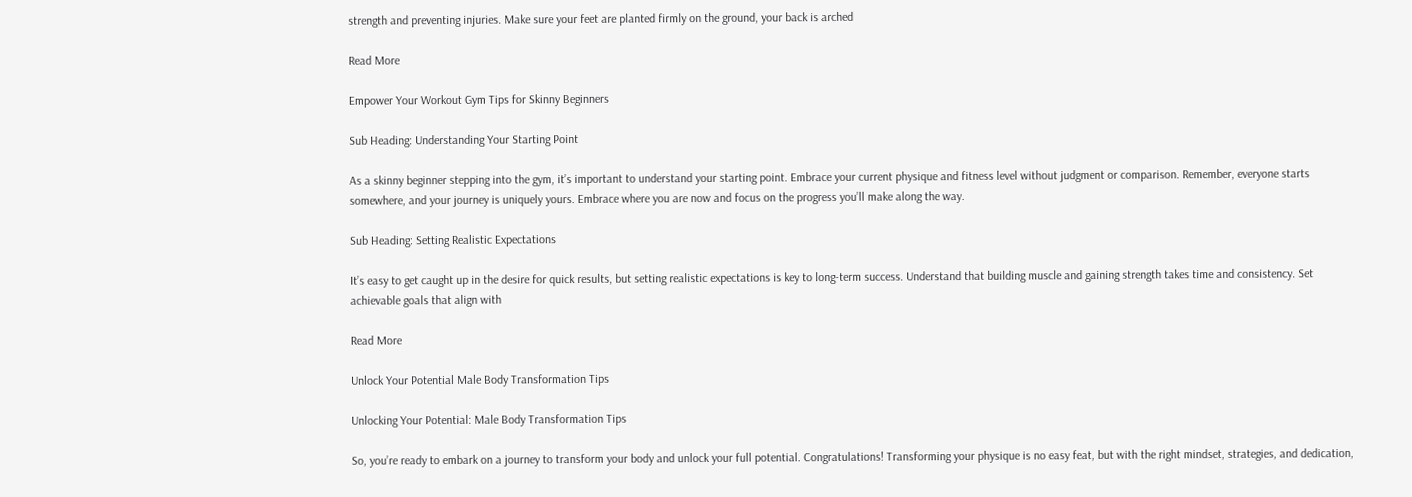strength and preventing injuries. Make sure your feet are planted firmly on the ground, your back is arched

Read More

Empower Your Workout Gym Tips for Skinny Beginners

Sub Heading: Understanding Your Starting Point

As a skinny beginner stepping into the gym, it’s important to understand your starting point. Embrace your current physique and fitness level without judgment or comparison. Remember, everyone starts somewhere, and your journey is uniquely yours. Embrace where you are now and focus on the progress you’ll make along the way.

Sub Heading: Setting Realistic Expectations

It’s easy to get caught up in the desire for quick results, but setting realistic expectations is key to long-term success. Understand that building muscle and gaining strength takes time and consistency. Set achievable goals that align with

Read More

Unlock Your Potential Male Body Transformation Tips

Unlocking Your Potential: Male Body Transformation Tips

So, you’re ready to embark on a journey to transform your body and unlock your full potential. Congratulations! Transforming your physique is no easy feat, but with the right mindset, strategies, and dedication,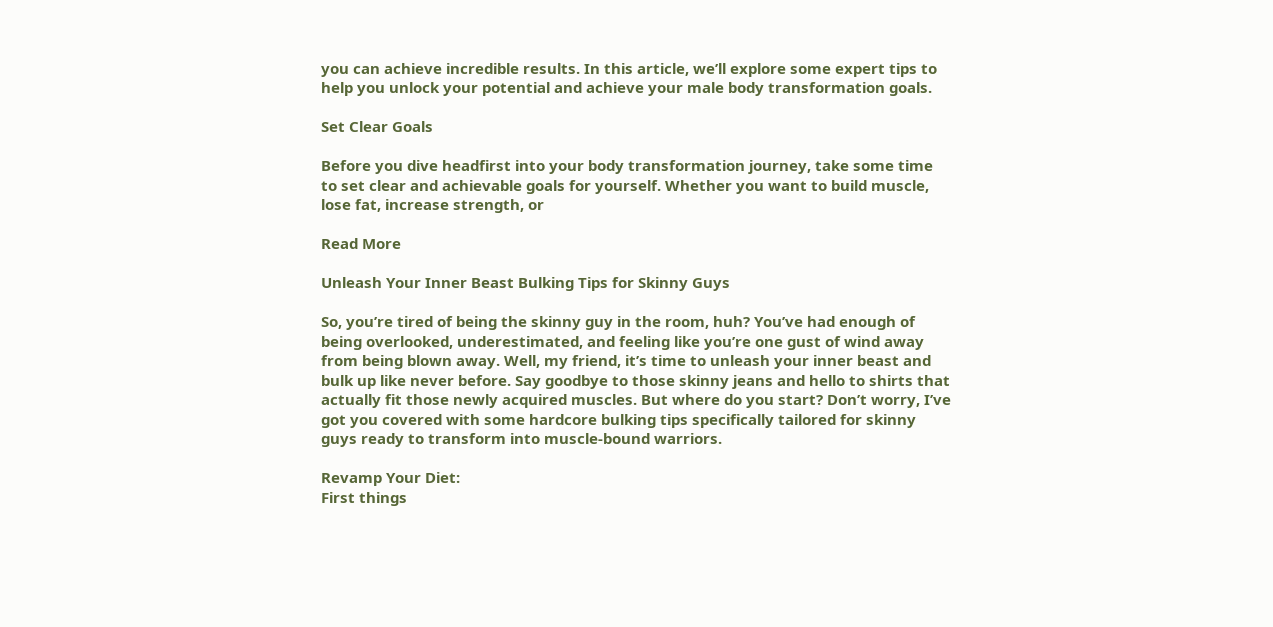you can achieve incredible results. In this article, we’ll explore some expert tips to help you unlock your potential and achieve your male body transformation goals.

Set Clear Goals

Before you dive headfirst into your body transformation journey, take some time to set clear and achievable goals for yourself. Whether you want to build muscle, lose fat, increase strength, or

Read More

Unleash Your Inner Beast Bulking Tips for Skinny Guys

So, you’re tired of being the skinny guy in the room, huh? You’ve had enough of being overlooked, underestimated, and feeling like you’re one gust of wind away from being blown away. Well, my friend, it’s time to unleash your inner beast and bulk up like never before. Say goodbye to those skinny jeans and hello to shirts that actually fit those newly acquired muscles. But where do you start? Don’t worry, I’ve got you covered with some hardcore bulking tips specifically tailored for skinny guys ready to transform into muscle-bound warriors.

Revamp Your Diet:
First things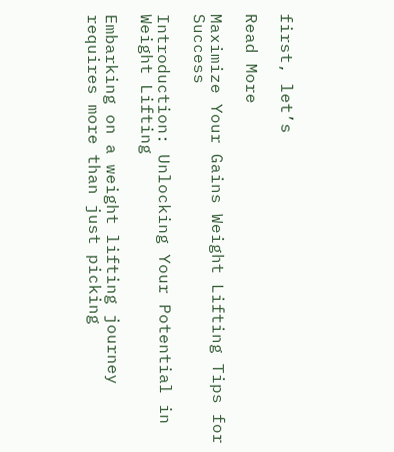first, let’s

Read More

Maximize Your Gains Weight Lifting Tips for Success

Introduction: Unlocking Your Potential in Weight Lifting

Embarking on a weight lifting journey requires more than just picking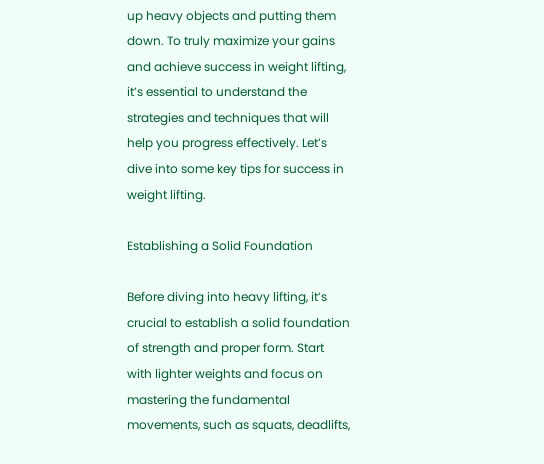up heavy objects and putting them down. To truly maximize your gains and achieve success in weight lifting, it’s essential to understand the strategies and techniques that will help you progress effectively. Let’s dive into some key tips for success in weight lifting.

Establishing a Solid Foundation

Before diving into heavy lifting, it’s crucial to establish a solid foundation of strength and proper form. Start with lighter weights and focus on mastering the fundamental movements, such as squats, deadlifts,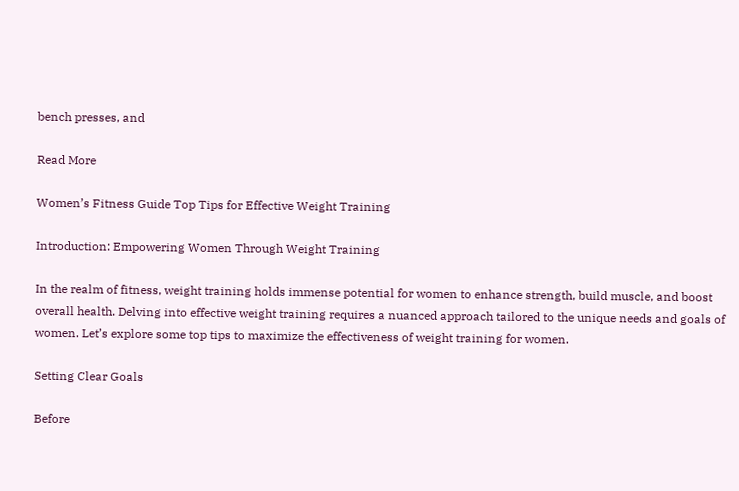bench presses, and

Read More

Women’s Fitness Guide Top Tips for Effective Weight Training

Introduction: Empowering Women Through Weight Training

In the realm of fitness, weight training holds immense potential for women to enhance strength, build muscle, and boost overall health. Delving into effective weight training requires a nuanced approach tailored to the unique needs and goals of women. Let’s explore some top tips to maximize the effectiveness of weight training for women.

Setting Clear Goals

Before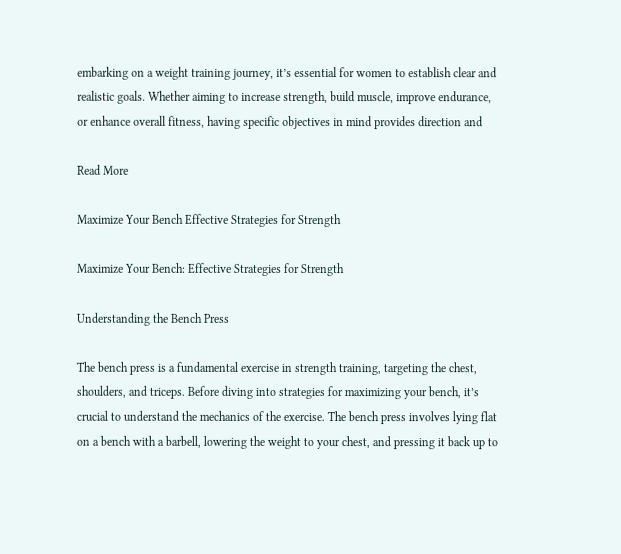embarking on a weight training journey, it’s essential for women to establish clear and realistic goals. Whether aiming to increase strength, build muscle, improve endurance, or enhance overall fitness, having specific objectives in mind provides direction and

Read More

Maximize Your Bench Effective Strategies for Strength

Maximize Your Bench: Effective Strategies for Strength

Understanding the Bench Press

The bench press is a fundamental exercise in strength training, targeting the chest, shoulders, and triceps. Before diving into strategies for maximizing your bench, it’s crucial to understand the mechanics of the exercise. The bench press involves lying flat on a bench with a barbell, lowering the weight to your chest, and pressing it back up to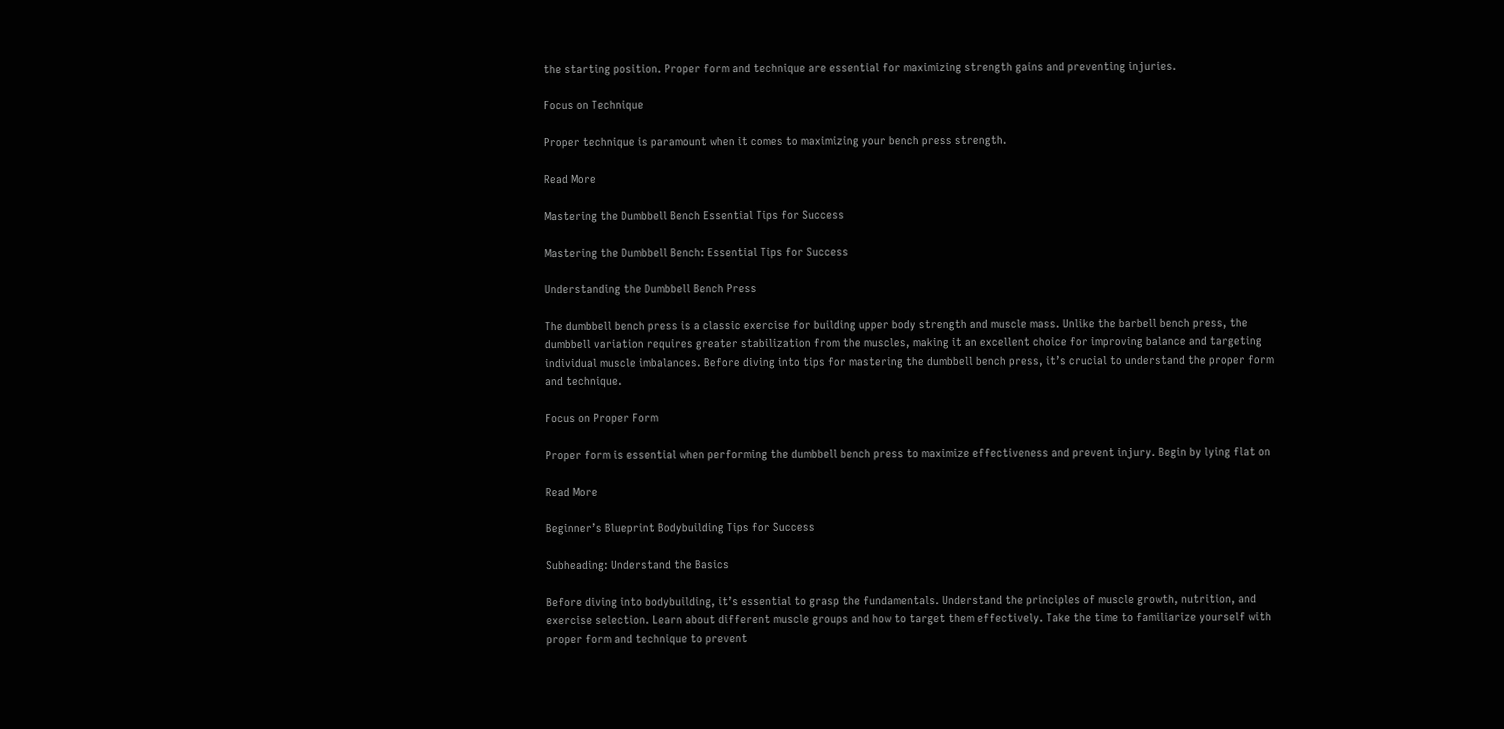the starting position. Proper form and technique are essential for maximizing strength gains and preventing injuries.

Focus on Technique

Proper technique is paramount when it comes to maximizing your bench press strength.

Read More

Mastering the Dumbbell Bench Essential Tips for Success

Mastering the Dumbbell Bench: Essential Tips for Success

Understanding the Dumbbell Bench Press

The dumbbell bench press is a classic exercise for building upper body strength and muscle mass. Unlike the barbell bench press, the dumbbell variation requires greater stabilization from the muscles, making it an excellent choice for improving balance and targeting individual muscle imbalances. Before diving into tips for mastering the dumbbell bench press, it’s crucial to understand the proper form and technique.

Focus on Proper Form

Proper form is essential when performing the dumbbell bench press to maximize effectiveness and prevent injury. Begin by lying flat on

Read More

Beginner’s Blueprint Bodybuilding Tips for Success

Subheading: Understand the Basics

Before diving into bodybuilding, it’s essential to grasp the fundamentals. Understand the principles of muscle growth, nutrition, and exercise selection. Learn about different muscle groups and how to target them effectively. Take the time to familiarize yourself with proper form and technique to prevent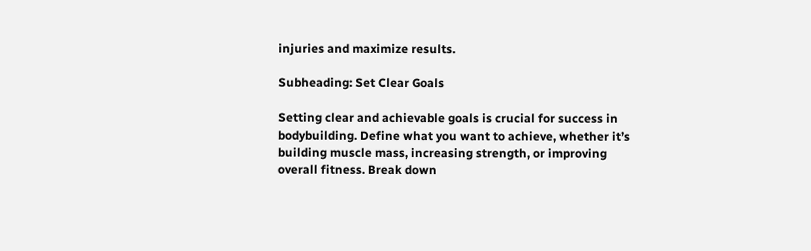injuries and maximize results.

Subheading: Set Clear Goals

Setting clear and achievable goals is crucial for success in bodybuilding. Define what you want to achieve, whether it’s building muscle mass, increasing strength, or improving overall fitness. Break down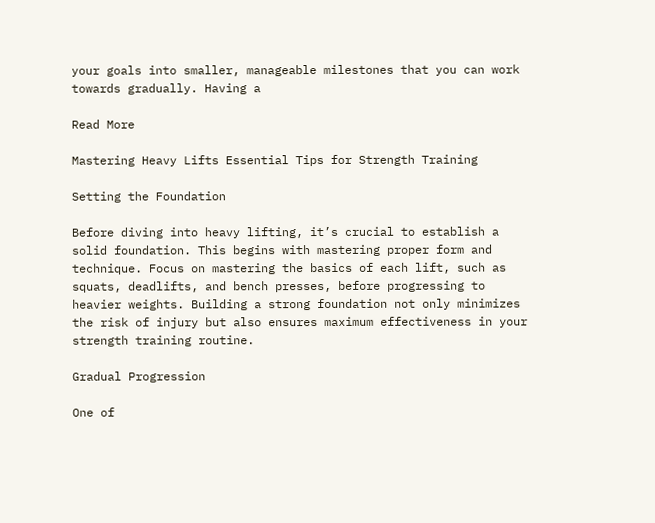your goals into smaller, manageable milestones that you can work towards gradually. Having a

Read More

Mastering Heavy Lifts Essential Tips for Strength Training

Setting the Foundation

Before diving into heavy lifting, it’s crucial to establish a solid foundation. This begins with mastering proper form and technique. Focus on mastering the basics of each lift, such as squats, deadlifts, and bench presses, before progressing to heavier weights. Building a strong foundation not only minimizes the risk of injury but also ensures maximum effectiveness in your strength training routine.

Gradual Progression

One of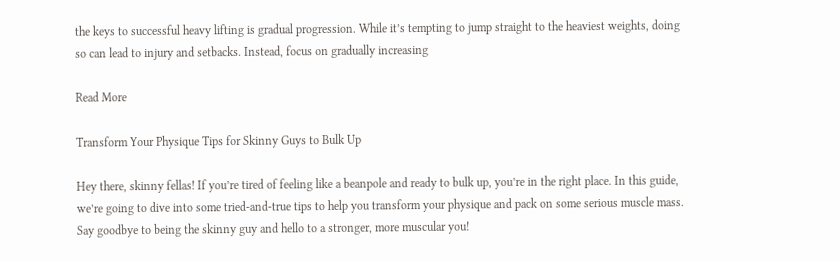the keys to successful heavy lifting is gradual progression. While it’s tempting to jump straight to the heaviest weights, doing so can lead to injury and setbacks. Instead, focus on gradually increasing

Read More

Transform Your Physique Tips for Skinny Guys to Bulk Up

Hey there, skinny fellas! If you’re tired of feeling like a beanpole and ready to bulk up, you’re in the right place. In this guide, we’re going to dive into some tried-and-true tips to help you transform your physique and pack on some serious muscle mass. Say goodbye to being the skinny guy and hello to a stronger, more muscular you!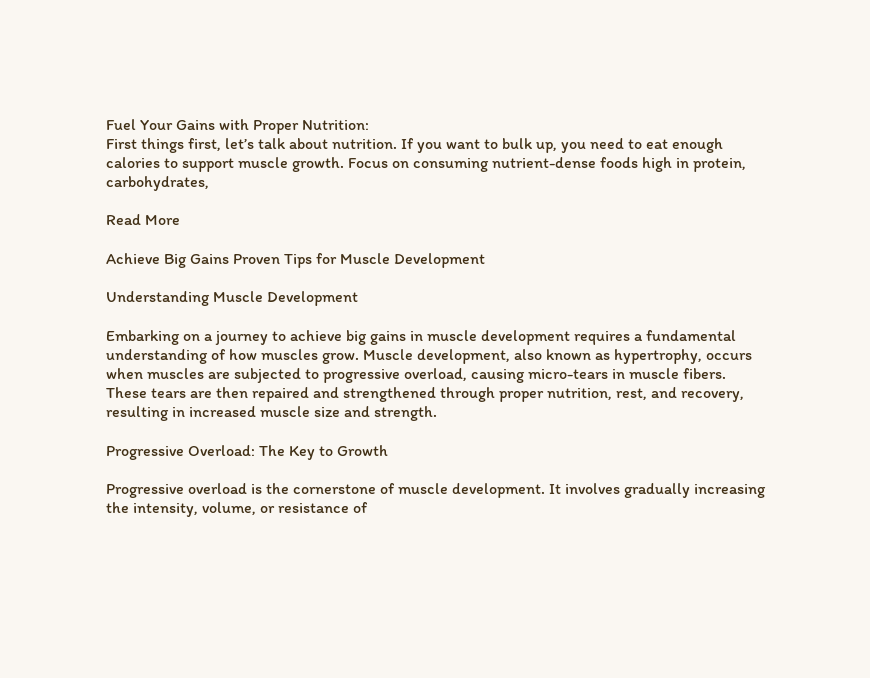Fuel Your Gains with Proper Nutrition:
First things first, let’s talk about nutrition. If you want to bulk up, you need to eat enough calories to support muscle growth. Focus on consuming nutrient-dense foods high in protein, carbohydrates,

Read More

Achieve Big Gains Proven Tips for Muscle Development

Understanding Muscle Development

Embarking on a journey to achieve big gains in muscle development requires a fundamental understanding of how muscles grow. Muscle development, also known as hypertrophy, occurs when muscles are subjected to progressive overload, causing micro-tears in muscle fibers. These tears are then repaired and strengthened through proper nutrition, rest, and recovery, resulting in increased muscle size and strength.

Progressive Overload: The Key to Growth

Progressive overload is the cornerstone of muscle development. It involves gradually increasing the intensity, volume, or resistance of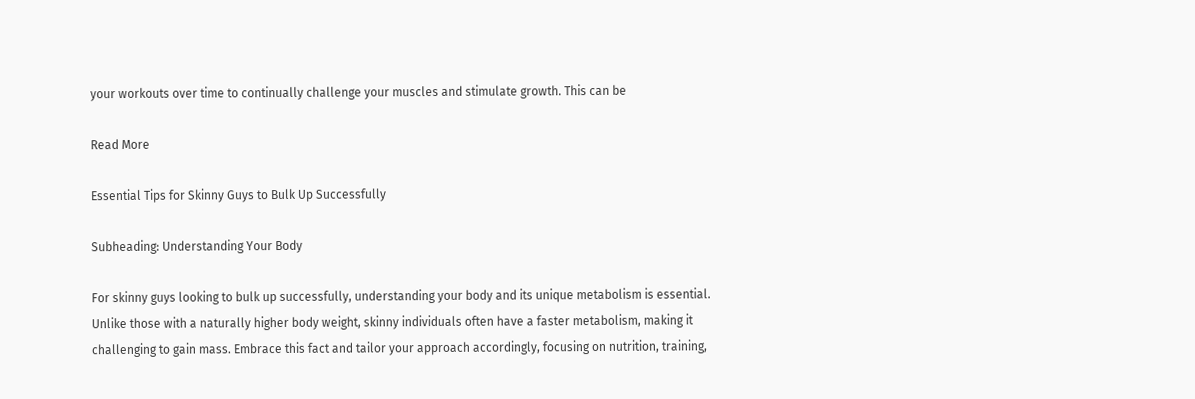your workouts over time to continually challenge your muscles and stimulate growth. This can be

Read More

Essential Tips for Skinny Guys to Bulk Up Successfully

Subheading: Understanding Your Body

For skinny guys looking to bulk up successfully, understanding your body and its unique metabolism is essential. Unlike those with a naturally higher body weight, skinny individuals often have a faster metabolism, making it challenging to gain mass. Embrace this fact and tailor your approach accordingly, focusing on nutrition, training,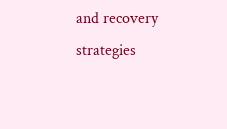and recovery strategies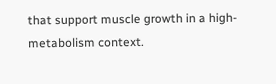that support muscle growth in a high-metabolism context.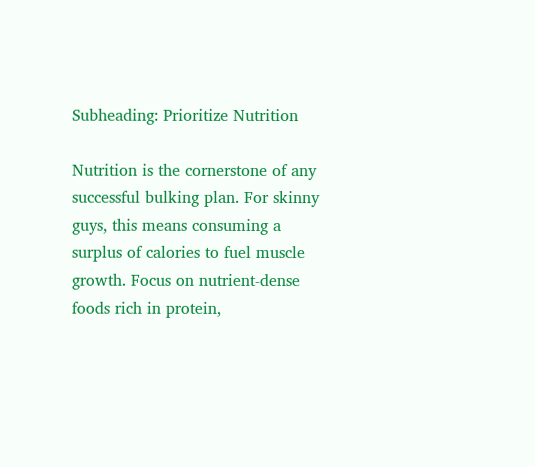Subheading: Prioritize Nutrition

Nutrition is the cornerstone of any successful bulking plan. For skinny guys, this means consuming a surplus of calories to fuel muscle growth. Focus on nutrient-dense foods rich in protein,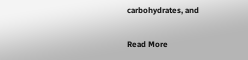carbohydrates, and

Read More